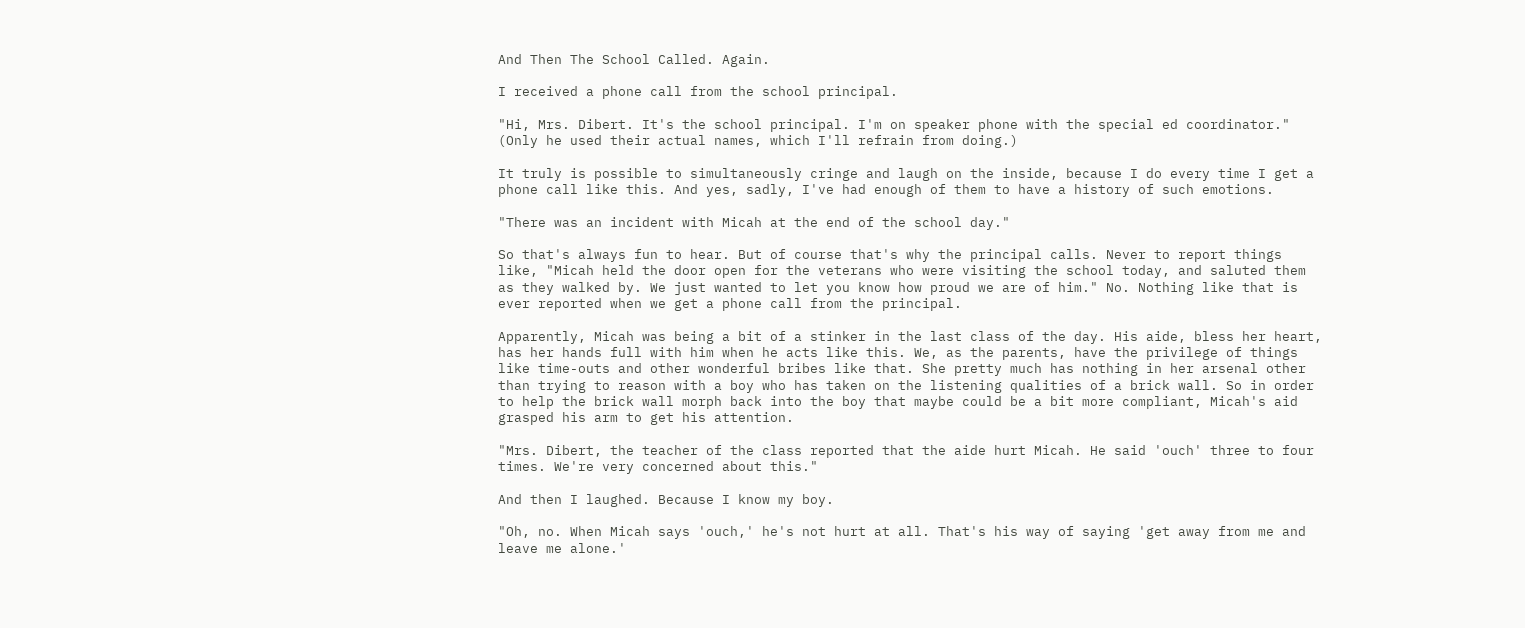And Then The School Called. Again.

I received a phone call from the school principal.

"Hi, Mrs. Dibert. It's the school principal. I'm on speaker phone with the special ed coordinator." (Only he used their actual names, which I'll refrain from doing.)

It truly is possible to simultaneously cringe and laugh on the inside, because I do every time I get a phone call like this. And yes, sadly, I've had enough of them to have a history of such emotions.

"There was an incident with Micah at the end of the school day."

So that's always fun to hear. But of course that's why the principal calls. Never to report things like, "Micah held the door open for the veterans who were visiting the school today, and saluted them as they walked by. We just wanted to let you know how proud we are of him." No. Nothing like that is ever reported when we get a phone call from the principal.

Apparently, Micah was being a bit of a stinker in the last class of the day. His aide, bless her heart, has her hands full with him when he acts like this. We, as the parents, have the privilege of things like time-outs and other wonderful bribes like that. She pretty much has nothing in her arsenal other than trying to reason with a boy who has taken on the listening qualities of a brick wall. So in order to help the brick wall morph back into the boy that maybe could be a bit more compliant, Micah's aid grasped his arm to get his attention.

"Mrs. Dibert, the teacher of the class reported that the aide hurt Micah. He said 'ouch' three to four times. We're very concerned about this."

And then I laughed. Because I know my boy.

"Oh, no. When Micah says 'ouch,' he's not hurt at all. That's his way of saying 'get away from me and leave me alone.'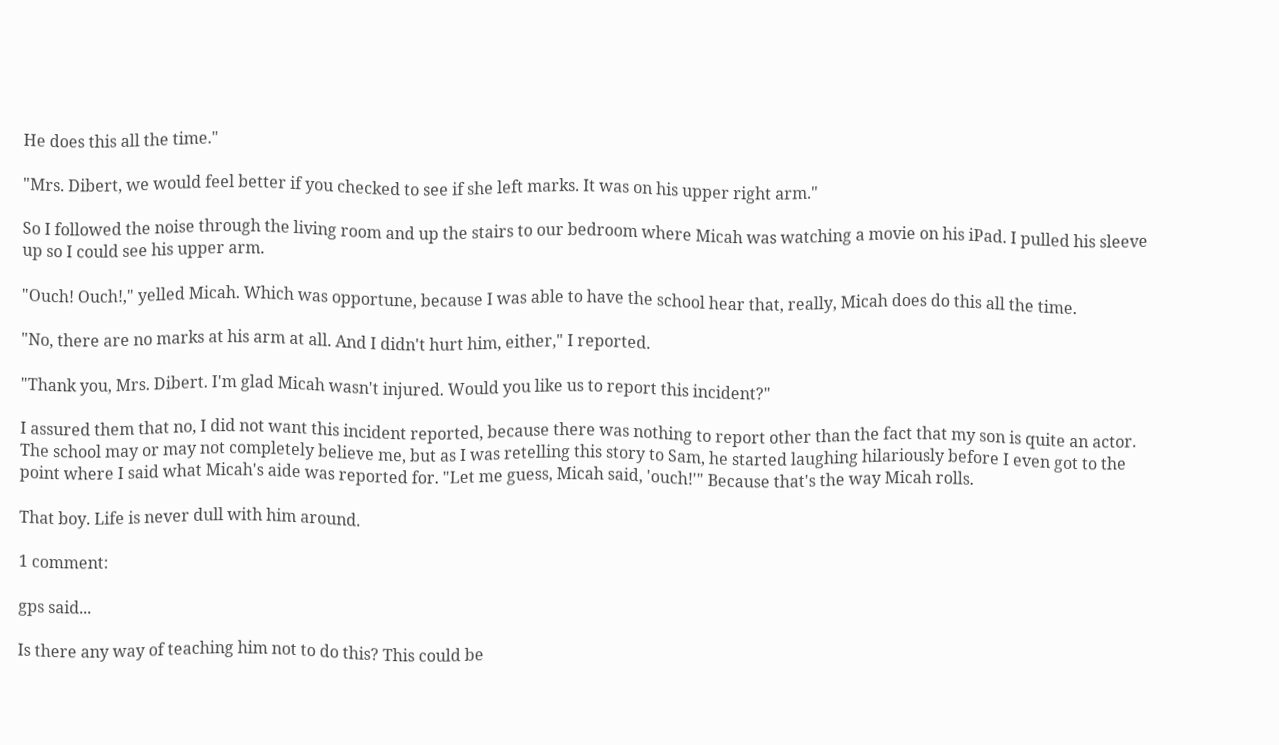He does this all the time."

"Mrs. Dibert, we would feel better if you checked to see if she left marks. It was on his upper right arm."

So I followed the noise through the living room and up the stairs to our bedroom where Micah was watching a movie on his iPad. I pulled his sleeve up so I could see his upper arm.

"Ouch! Ouch!," yelled Micah. Which was opportune, because I was able to have the school hear that, really, Micah does do this all the time.

"No, there are no marks at his arm at all. And I didn't hurt him, either," I reported.

"Thank you, Mrs. Dibert. I'm glad Micah wasn't injured. Would you like us to report this incident?"

I assured them that no, I did not want this incident reported, because there was nothing to report other than the fact that my son is quite an actor. The school may or may not completely believe me, but as I was retelling this story to Sam, he started laughing hilariously before I even got to the point where I said what Micah's aide was reported for. "Let me guess, Micah said, 'ouch!'" Because that's the way Micah rolls.

That boy. Life is never dull with him around.

1 comment:

gps said...

Is there any way of teaching him not to do this? This could be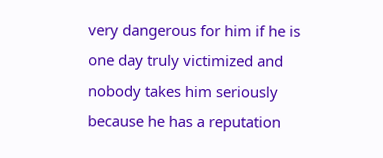very dangerous for him if he is one day truly victimized and nobody takes him seriously because he has a reputation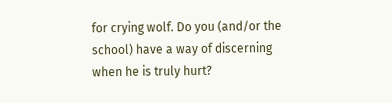for crying wolf. Do you (and/or the school) have a way of discerning when he is truly hurt?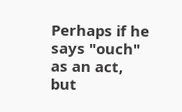Perhaps if he says "ouch" as an act, but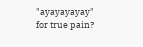"ayayayayay" for true pain?